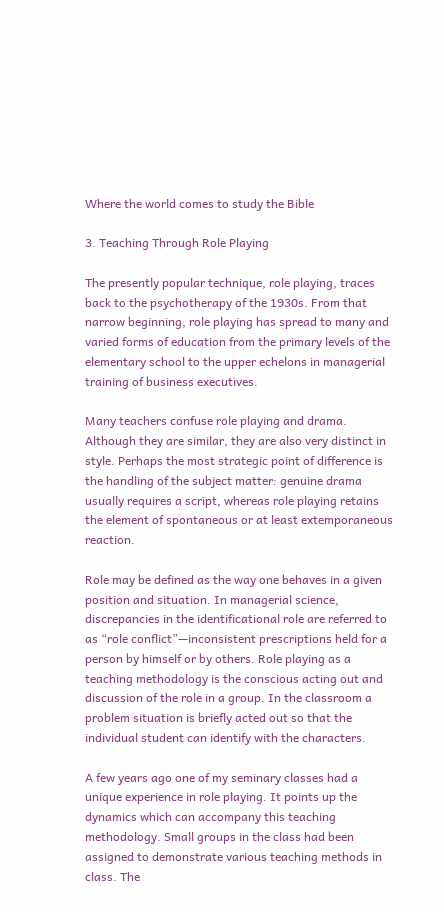Where the world comes to study the Bible

3. Teaching Through Role Playing

The presently popular technique, role playing, traces back to the psychotherapy of the 1930s. From that narrow beginning, role playing has spread to many and varied forms of education from the primary levels of the elementary school to the upper echelons in managerial training of business executives.

Many teachers confuse role playing and drama. Although they are similar, they are also very distinct in style. Perhaps the most strategic point of difference is the handling of the subject matter: genuine drama usually requires a script, whereas role playing retains the element of spontaneous or at least extemporaneous reaction.

Role may be defined as the way one behaves in a given position and situation. In managerial science, discrepancies in the identificational role are referred to as “role conflict”—inconsistent prescriptions held for a person by himself or by others. Role playing as a teaching methodology is the conscious acting out and discussion of the role in a group. In the classroom a problem situation is briefly acted out so that the individual student can identify with the characters.

A few years ago one of my seminary classes had a unique experience in role playing. It points up the dynamics which can accompany this teaching methodology. Small groups in the class had been assigned to demonstrate various teaching methods in class. The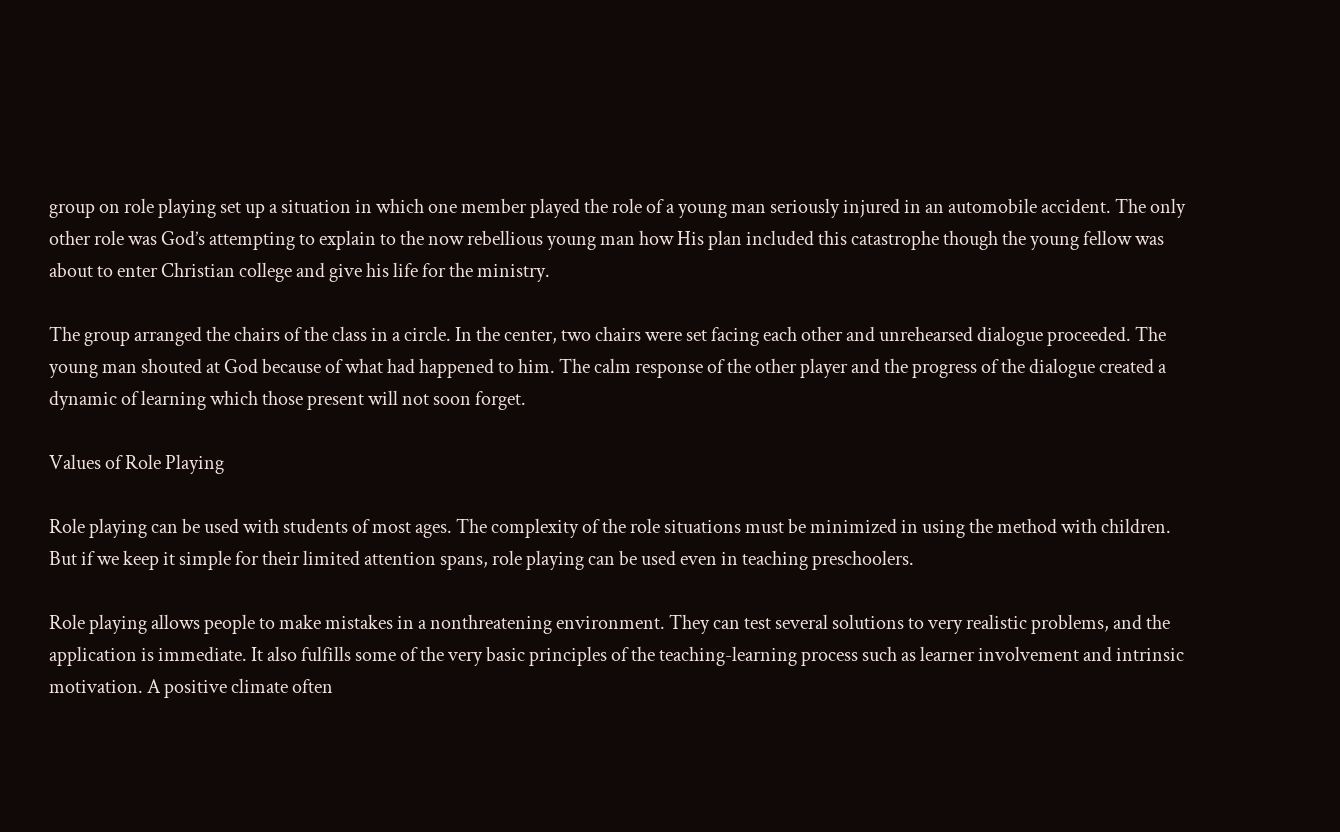group on role playing set up a situation in which one member played the role of a young man seriously injured in an automobile accident. The only other role was God’s attempting to explain to the now rebellious young man how His plan included this catastrophe though the young fellow was about to enter Christian college and give his life for the ministry.

The group arranged the chairs of the class in a circle. In the center, two chairs were set facing each other and unrehearsed dialogue proceeded. The young man shouted at God because of what had happened to him. The calm response of the other player and the progress of the dialogue created a dynamic of learning which those present will not soon forget.

Values of Role Playing

Role playing can be used with students of most ages. The complexity of the role situations must be minimized in using the method with children. But if we keep it simple for their limited attention spans, role playing can be used even in teaching preschoolers.

Role playing allows people to make mistakes in a nonthreatening environment. They can test several solutions to very realistic problems, and the application is immediate. It also fulfills some of the very basic principles of the teaching-learning process such as learner involvement and intrinsic motivation. A positive climate often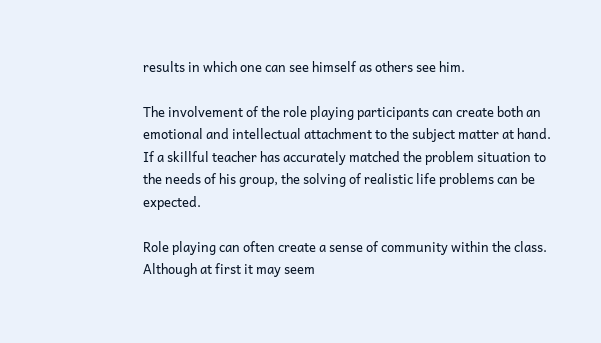results in which one can see himself as others see him.

The involvement of the role playing participants can create both an emotional and intellectual attachment to the subject matter at hand. If a skillful teacher has accurately matched the problem situation to the needs of his group, the solving of realistic life problems can be expected.

Role playing can often create a sense of community within the class. Although at first it may seem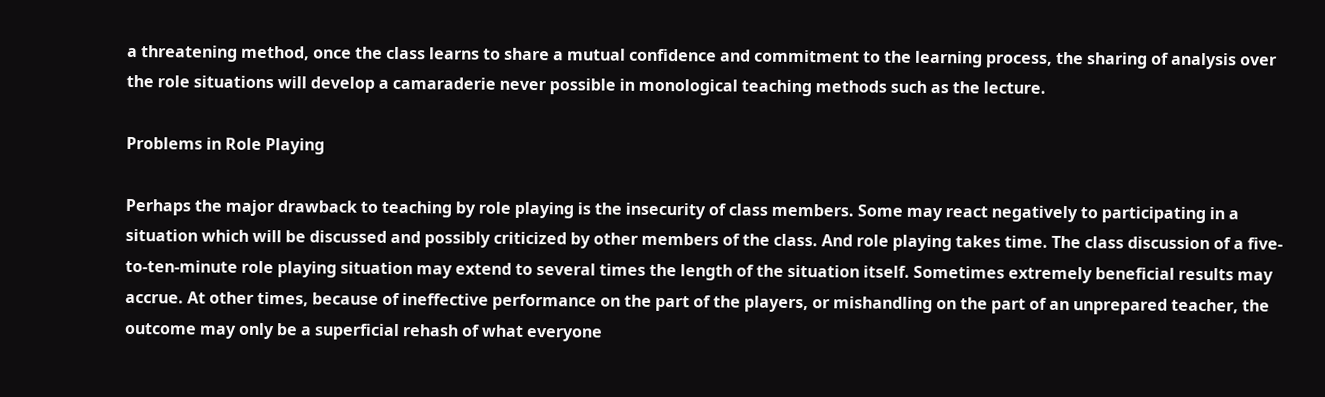a threatening method, once the class learns to share a mutual confidence and commitment to the learning process, the sharing of analysis over the role situations will develop a camaraderie never possible in monological teaching methods such as the lecture.

Problems in Role Playing

Perhaps the major drawback to teaching by role playing is the insecurity of class members. Some may react negatively to participating in a situation which will be discussed and possibly criticized by other members of the class. And role playing takes time. The class discussion of a five-to-ten-minute role playing situation may extend to several times the length of the situation itself. Sometimes extremely beneficial results may accrue. At other times, because of ineffective performance on the part of the players, or mishandling on the part of an unprepared teacher, the outcome may only be a superficial rehash of what everyone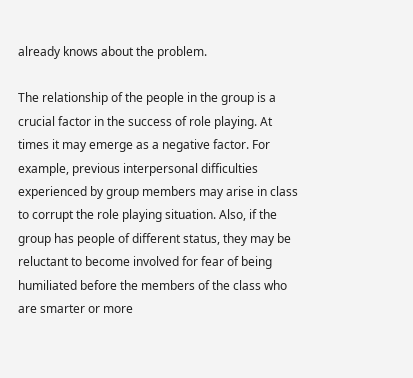already knows about the problem.

The relationship of the people in the group is a crucial factor in the success of role playing. At times it may emerge as a negative factor. For example, previous interpersonal difficulties experienced by group members may arise in class to corrupt the role playing situation. Also, if the group has people of different status, they may be reluctant to become involved for fear of being humiliated before the members of the class who are smarter or more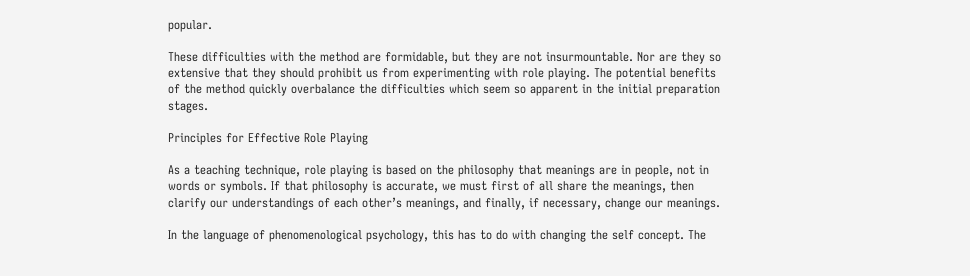popular.

These difficulties with the method are formidable, but they are not insurmountable. Nor are they so extensive that they should prohibit us from experimenting with role playing. The potential benefits of the method quickly overbalance the difficulties which seem so apparent in the initial preparation stages.

Principles for Effective Role Playing

As a teaching technique, role playing is based on the philosophy that meanings are in people, not in words or symbols. If that philosophy is accurate, we must first of all share the meanings, then clarify our understandings of each other’s meanings, and finally, if necessary, change our meanings.

In the language of phenomenological psychology, this has to do with changing the self concept. The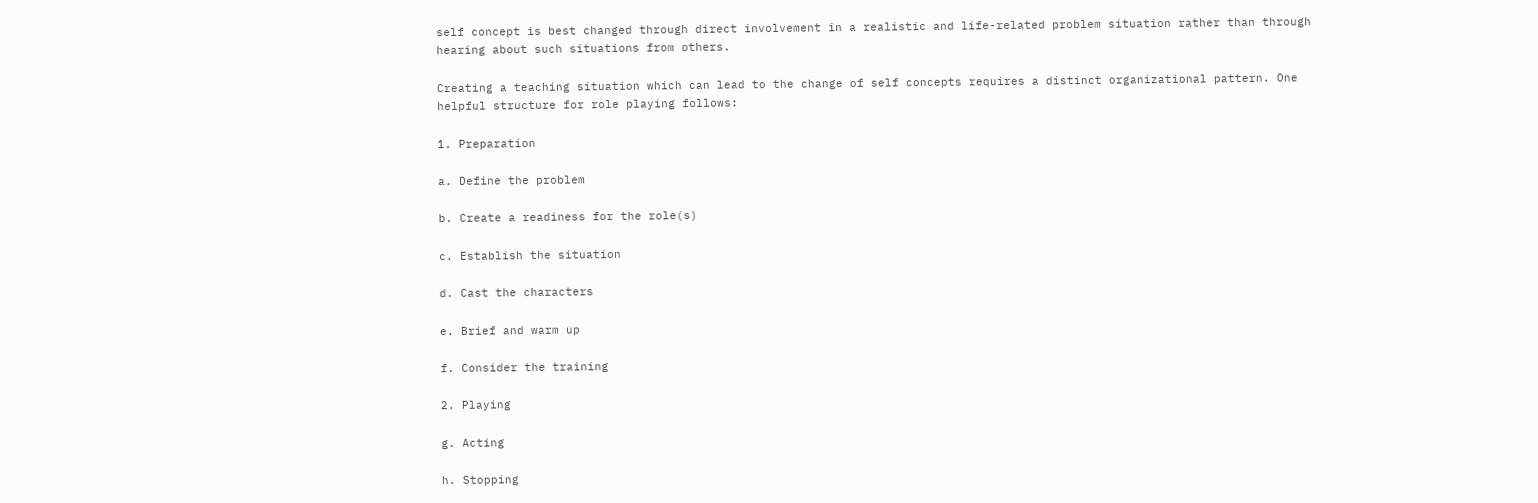self concept is best changed through direct involvement in a realistic and life-related problem situation rather than through hearing about such situations from others.

Creating a teaching situation which can lead to the change of self concepts requires a distinct organizational pattern. One helpful structure for role playing follows:

1. Preparation

a. Define the problem

b. Create a readiness for the role(s)

c. Establish the situation

d. Cast the characters

e. Brief and warm up

f. Consider the training

2. Playing

g. Acting

h. Stopping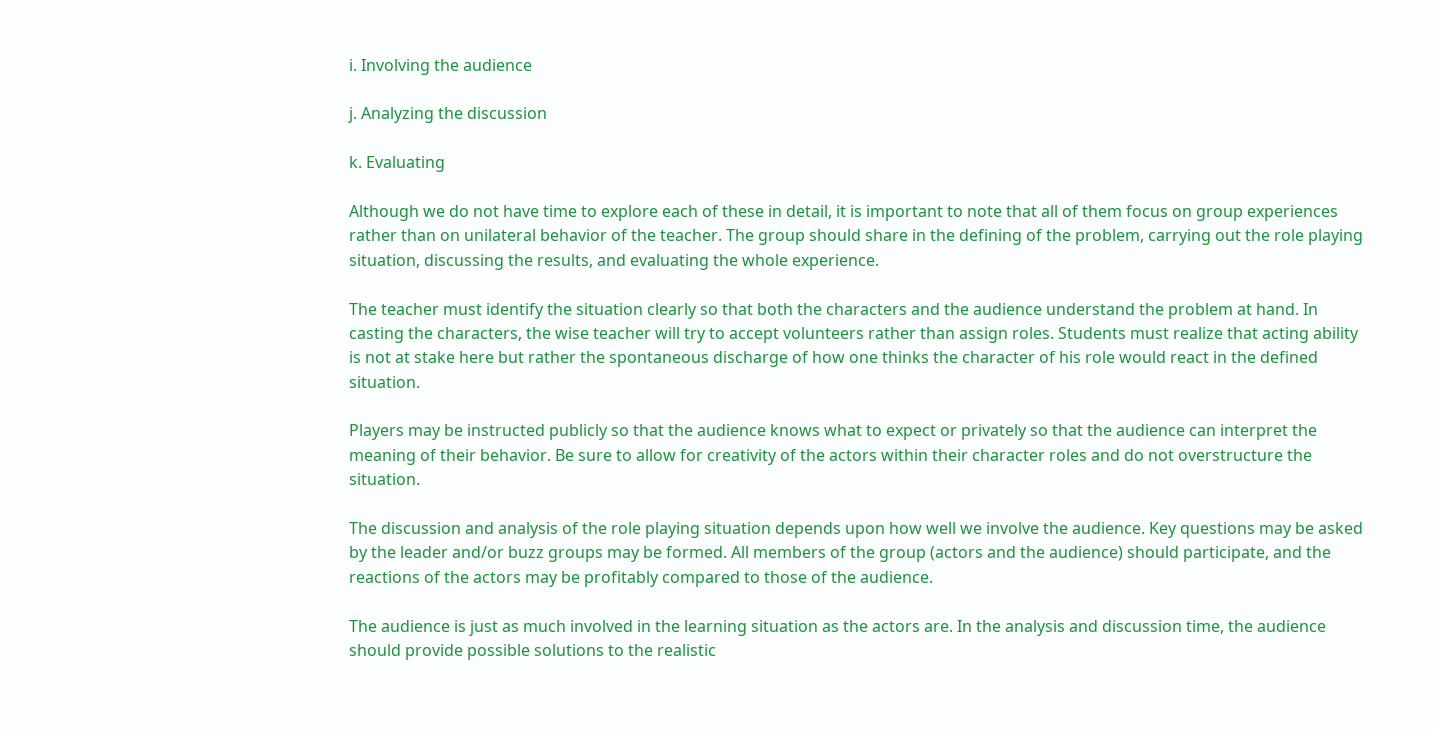i. Involving the audience

j. Analyzing the discussion

k. Evaluating

Although we do not have time to explore each of these in detail, it is important to note that all of them focus on group experiences rather than on unilateral behavior of the teacher. The group should share in the defining of the problem, carrying out the role playing situation, discussing the results, and evaluating the whole experience.

The teacher must identify the situation clearly so that both the characters and the audience understand the problem at hand. In casting the characters, the wise teacher will try to accept volunteers rather than assign roles. Students must realize that acting ability is not at stake here but rather the spontaneous discharge of how one thinks the character of his role would react in the defined situation.

Players may be instructed publicly so that the audience knows what to expect or privately so that the audience can interpret the meaning of their behavior. Be sure to allow for creativity of the actors within their character roles and do not overstructure the situation.

The discussion and analysis of the role playing situation depends upon how well we involve the audience. Key questions may be asked by the leader and/or buzz groups may be formed. All members of the group (actors and the audience) should participate, and the reactions of the actors may be profitably compared to those of the audience.

The audience is just as much involved in the learning situation as the actors are. In the analysis and discussion time, the audience should provide possible solutions to the realistic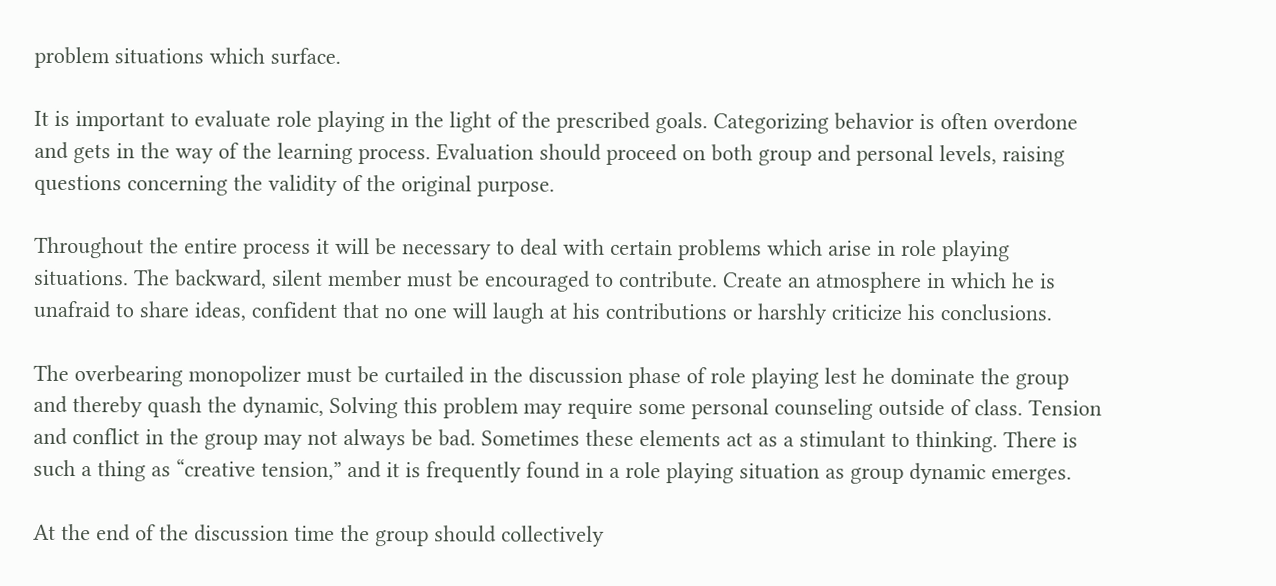problem situations which surface.

It is important to evaluate role playing in the light of the prescribed goals. Categorizing behavior is often overdone and gets in the way of the learning process. Evaluation should proceed on both group and personal levels, raising questions concerning the validity of the original purpose.

Throughout the entire process it will be necessary to deal with certain problems which arise in role playing situations. The backward, silent member must be encouraged to contribute. Create an atmosphere in which he is unafraid to share ideas, confident that no one will laugh at his contributions or harshly criticize his conclusions.

The overbearing monopolizer must be curtailed in the discussion phase of role playing lest he dominate the group and thereby quash the dynamic, Solving this problem may require some personal counseling outside of class. Tension and conflict in the group may not always be bad. Sometimes these elements act as a stimulant to thinking. There is such a thing as “creative tension,” and it is frequently found in a role playing situation as group dynamic emerges.

At the end of the discussion time the group should collectively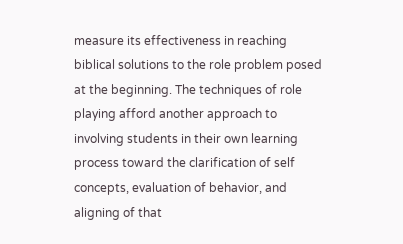measure its effectiveness in reaching biblical solutions to the role problem posed at the beginning. The techniques of role playing afford another approach to involving students in their own learning process toward the clarification of self concepts, evaluation of behavior, and aligning of that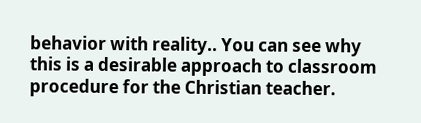behavior with reality.. You can see why this is a desirable approach to classroom procedure for the Christian teacher.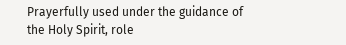Prayerfully used under the guidance of the Holy Spirit, role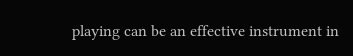playing can be an effective instrument in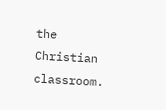the Christian classroom.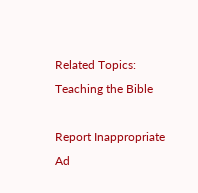Related Topics: Teaching the Bible

Report Inappropriate Ad